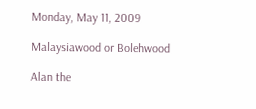Monday, May 11, 2009

Malaysiawood or Bolehwood

Alan the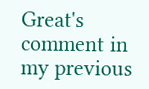Great's comment in my previous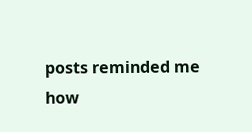posts reminded me how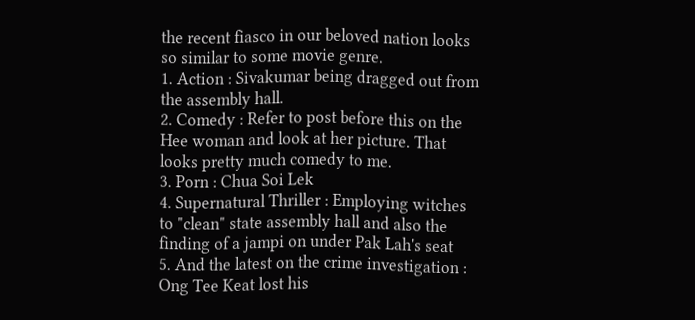the recent fiasco in our beloved nation looks so similar to some movie genre.
1. Action : Sivakumar being dragged out from the assembly hall.
2. Comedy : Refer to post before this on the Hee woman and look at her picture. That looks pretty much comedy to me.
3. Porn : Chua Soi Lek
4. Supernatural Thriller : Employing witches to "clean" state assembly hall and also the finding of a jampi on under Pak Lah's seat
5. And the latest on the crime investigation : Ong Tee Keat lost his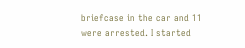briefcase in the car and 11 were arrested. I started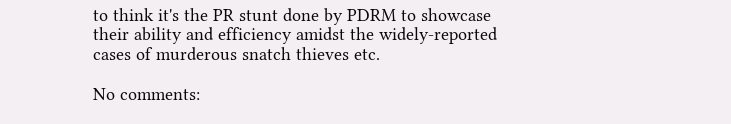to think it's the PR stunt done by PDRM to showcase their ability and efficiency amidst the widely-reported cases of murderous snatch thieves etc.

No comments: